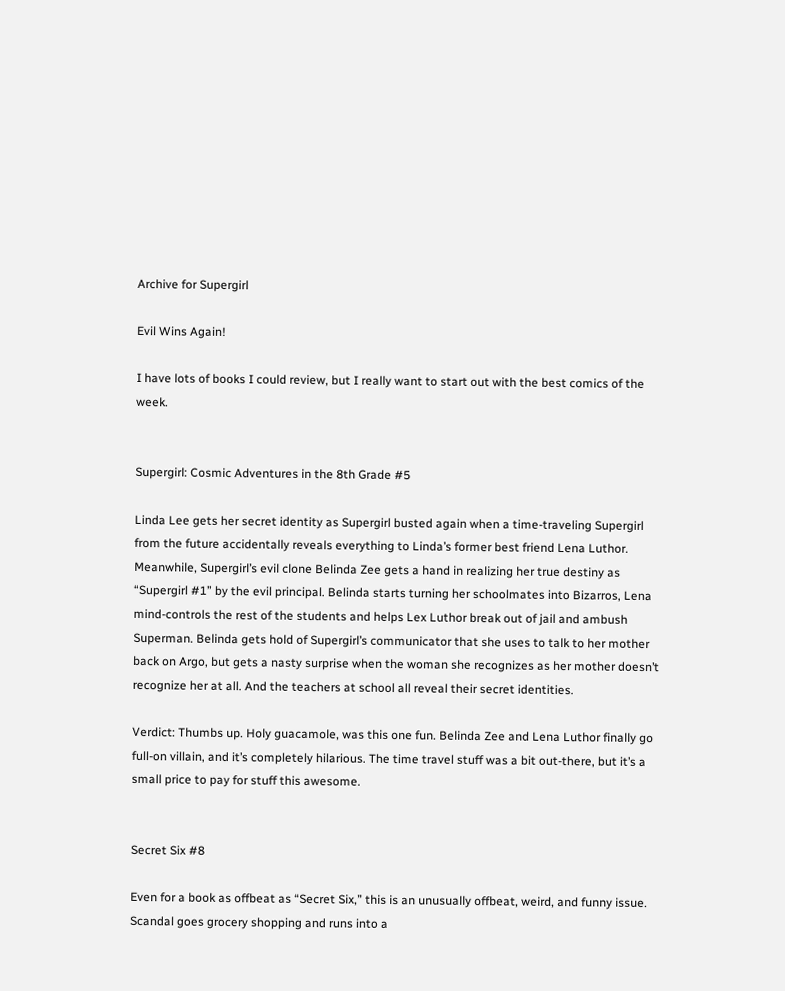Archive for Supergirl

Evil Wins Again!

I have lots of books I could review, but I really want to start out with the best comics of the week.


Supergirl: Cosmic Adventures in the 8th Grade #5

Linda Lee gets her secret identity as Supergirl busted again when a time-traveling Supergirl from the future accidentally reveals everything to Linda’s former best friend Lena Luthor. Meanwhile, Supergirl’s evil clone Belinda Zee gets a hand in realizing her true destiny as “Supergirl #1” by the evil principal. Belinda starts turning her schoolmates into Bizarros, Lena mind-controls the rest of the students and helps Lex Luthor break out of jail and ambush Superman. Belinda gets hold of Supergirl’s communicator that she uses to talk to her mother back on Argo, but gets a nasty surprise when the woman she recognizes as her mother doesn’t recognize her at all. And the teachers at school all reveal their secret identities.

Verdict: Thumbs up. Holy guacamole, was this one fun. Belinda Zee and Lena Luthor finally go full-on villain, and it’s completely hilarious. The time travel stuff was a bit out-there, but it’s a small price to pay for stuff this awesome.


Secret Six #8

Even for a book as offbeat as “Secret Six,” this is an unusually offbeat, weird, and funny issue. Scandal goes grocery shopping and runs into a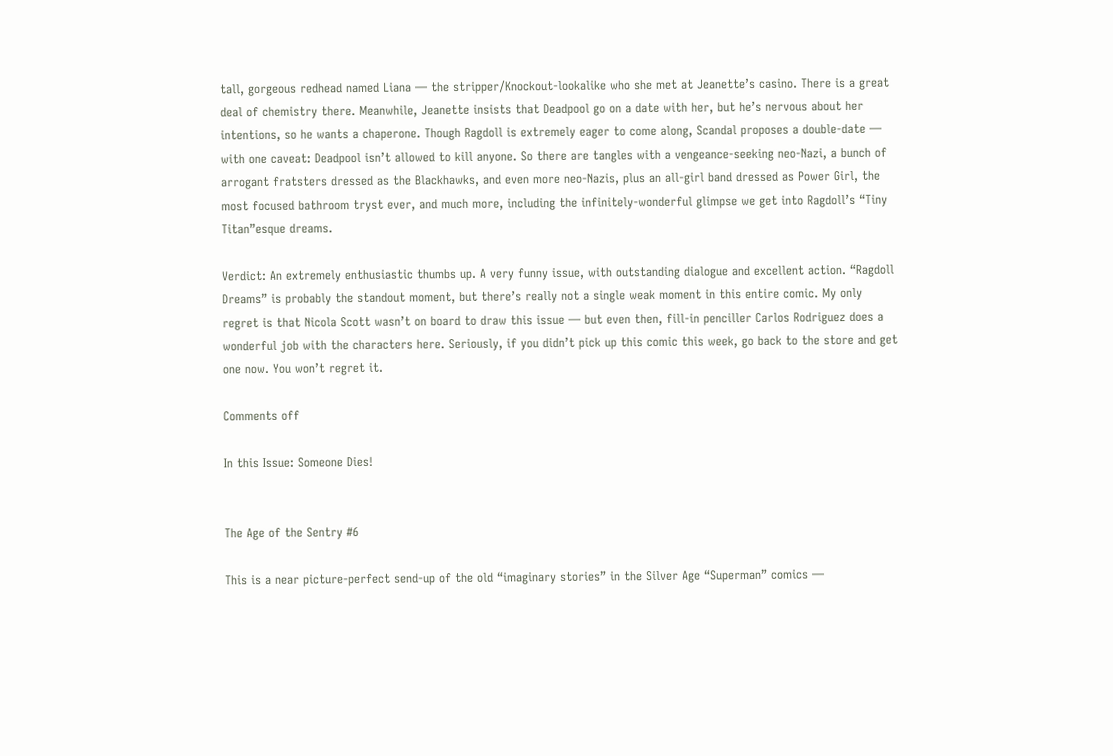tall, gorgeous redhead named Liana — the stripper/Knockout-lookalike who she met at Jeanette’s casino. There is a great deal of chemistry there. Meanwhile, Jeanette insists that Deadpool go on a date with her, but he’s nervous about her intentions, so he wants a chaperone. Though Ragdoll is extremely eager to come along, Scandal proposes a double-date — with one caveat: Deadpool isn’t allowed to kill anyone. So there are tangles with a vengeance-seeking neo-Nazi, a bunch of arrogant fratsters dressed as the Blackhawks, and even more neo-Nazis, plus an all-girl band dressed as Power Girl, the most focused bathroom tryst ever, and much more, including the infinitely-wonderful glimpse we get into Ragdoll’s “Tiny Titan”esque dreams.

Verdict: An extremely enthusiastic thumbs up. A very funny issue, with outstanding dialogue and excellent action. “Ragdoll Dreams” is probably the standout moment, but there’s really not a single weak moment in this entire comic. My only regret is that Nicola Scott wasn’t on board to draw this issue — but even then, fill-in penciller Carlos Rodriguez does a wonderful job with the characters here. Seriously, if you didn’t pick up this comic this week, go back to the store and get one now. You won’t regret it.

Comments off

In this Issue: Someone Dies!


The Age of the Sentry #6

This is a near picture-perfect send-up of the old “imaginary stories” in the Silver Age “Superman” comics —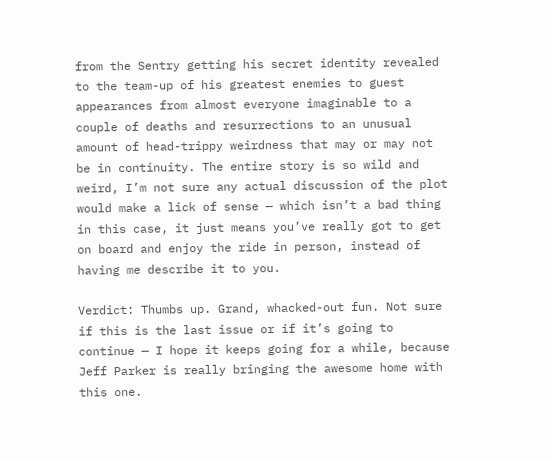from the Sentry getting his secret identity revealed to the team-up of his greatest enemies to guest appearances from almost everyone imaginable to a couple of deaths and resurrections to an unusual amount of head-trippy weirdness that may or may not be in continuity. The entire story is so wild and weird, I’m not sure any actual discussion of the plot would make a lick of sense — which isn’t a bad thing in this case, it just means you’ve really got to get on board and enjoy the ride in person, instead of having me describe it to you.

Verdict: Thumbs up. Grand, whacked-out fun. Not sure if this is the last issue or if it’s going to continue — I hope it keeps going for a while, because Jeff Parker is really bringing the awesome home with this one.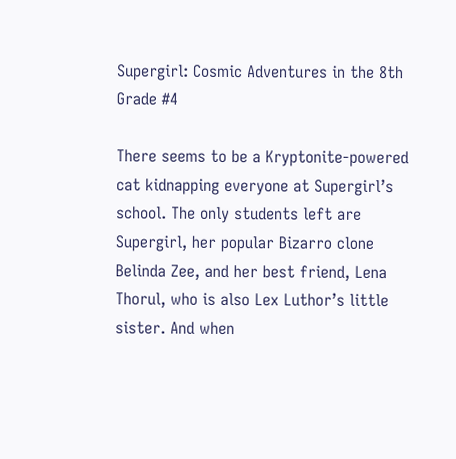Supergirl: Cosmic Adventures in the 8th Grade #4

There seems to be a Kryptonite-powered cat kidnapping everyone at Supergirl’s school. The only students left are Supergirl, her popular Bizarro clone Belinda Zee, and her best friend, Lena Thorul, who is also Lex Luthor’s little sister. And when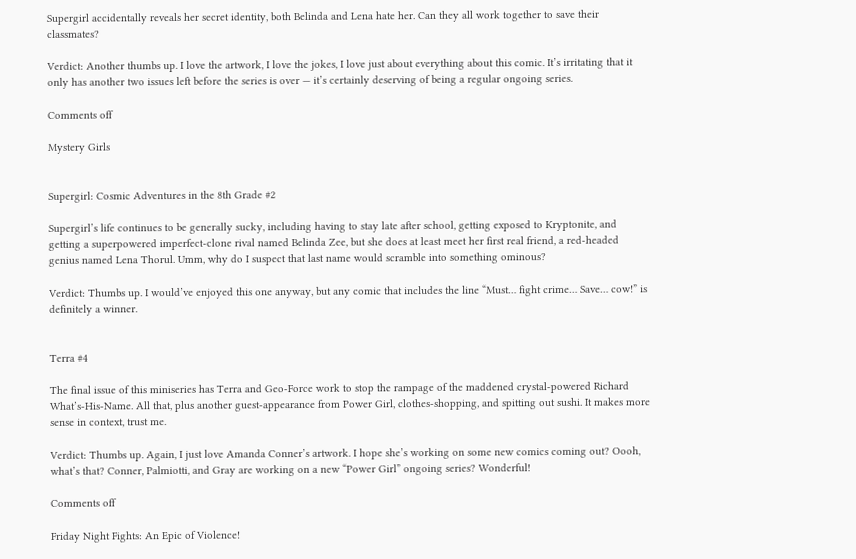Supergirl accidentally reveals her secret identity, both Belinda and Lena hate her. Can they all work together to save their classmates?

Verdict: Another thumbs up. I love the artwork, I love the jokes, I love just about everything about this comic. It’s irritating that it only has another two issues left before the series is over — it’s certainly deserving of being a regular ongoing series.

Comments off

Mystery Girls


Supergirl: Cosmic Adventures in the 8th Grade #2

Supergirl’s life continues to be generally sucky, including having to stay late after school, getting exposed to Kryptonite, and getting a superpowered imperfect-clone rival named Belinda Zee, but she does at least meet her first real friend, a red-headed genius named Lena Thorul. Umm, why do I suspect that last name would scramble into something ominous?

Verdict: Thumbs up. I would’ve enjoyed this one anyway, but any comic that includes the line “Must… fight crime… Save… cow!” is definitely a winner.


Terra #4

The final issue of this miniseries has Terra and Geo-Force work to stop the rampage of the maddened crystal-powered Richard What’s-His-Name. All that, plus another guest-appearance from Power Girl, clothes-shopping, and spitting out sushi. It makes more sense in context, trust me.

Verdict: Thumbs up. Again, I just love Amanda Conner’s artwork. I hope she’s working on some new comics coming out? Oooh, what’s that? Conner, Palmiotti, and Gray are working on a new “Power Girl” ongoing series? Wonderful!

Comments off

Friday Night Fights: An Epic of Violence!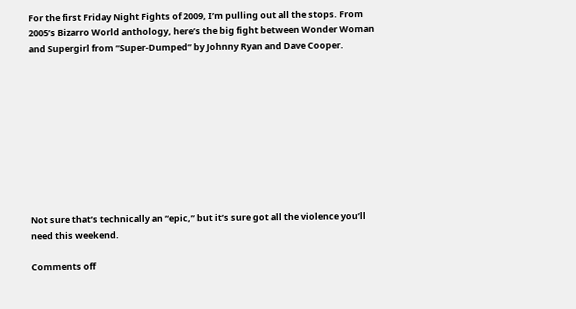For the first Friday Night Fights of 2009, I’m pulling out all the stops. From 2005’s Bizarro World anthology, here’s the big fight between Wonder Woman and Supergirl from “Super-Dumped” by Johnny Ryan and Dave Cooper.










Not sure that’s technically an “epic,” but it’s sure got all the violence you’ll need this weekend.

Comments off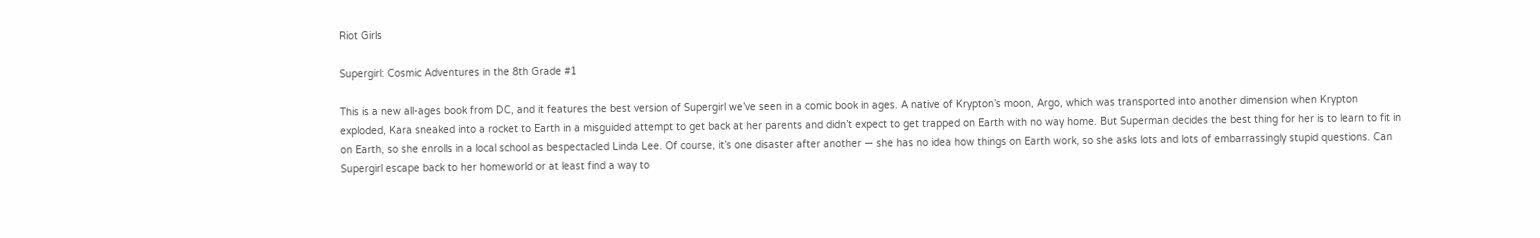Riot Girls

Supergirl: Cosmic Adventures in the 8th Grade #1

This is a new all-ages book from DC, and it features the best version of Supergirl we’ve seen in a comic book in ages. A native of Krypton’s moon, Argo, which was transported into another dimension when Krypton exploded, Kara sneaked into a rocket to Earth in a misguided attempt to get back at her parents and didn’t expect to get trapped on Earth with no way home. But Superman decides the best thing for her is to learn to fit in on Earth, so she enrolls in a local school as bespectacled Linda Lee. Of course, it’s one disaster after another — she has no idea how things on Earth work, so she asks lots and lots of embarrassingly stupid questions. Can Supergirl escape back to her homeworld or at least find a way to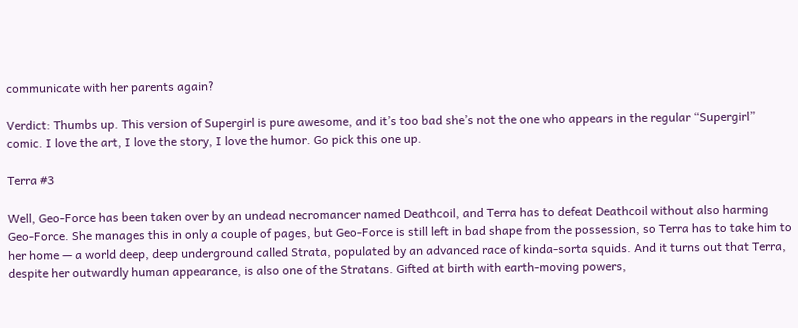communicate with her parents again?

Verdict: Thumbs up. This version of Supergirl is pure awesome, and it’s too bad she’s not the one who appears in the regular “Supergirl” comic. I love the art, I love the story, I love the humor. Go pick this one up.

Terra #3

Well, Geo-Force has been taken over by an undead necromancer named Deathcoil, and Terra has to defeat Deathcoil without also harming Geo-Force. She manages this in only a couple of pages, but Geo-Force is still left in bad shape from the possession, so Terra has to take him to her home — a world deep, deep underground called Strata, populated by an advanced race of kinda-sorta squids. And it turns out that Terra, despite her outwardly human appearance, is also one of the Stratans. Gifted at birth with earth-moving powers,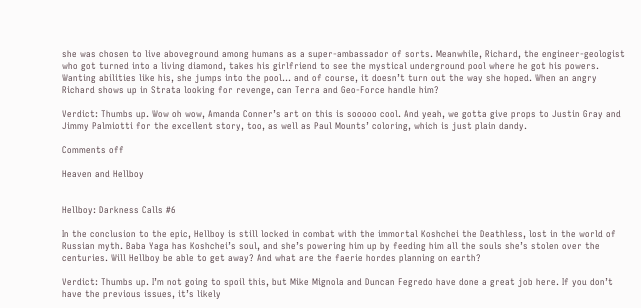she was chosen to live aboveground among humans as a super-ambassador of sorts. Meanwhile, Richard, the engineer-geologist who got turned into a living diamond, takes his girlfriend to see the mystical underground pool where he got his powers. Wanting abilities like his, she jumps into the pool… and of course, it doesn’t turn out the way she hoped. When an angry Richard shows up in Strata looking for revenge, can Terra and Geo-Force handle him?

Verdict: Thumbs up. Wow oh wow, Amanda Conner’s art on this is sooooo cool. And yeah, we gotta give props to Justin Gray and Jimmy Palmiotti for the excellent story, too, as well as Paul Mounts’ coloring, which is just plain dandy.

Comments off

Heaven and Hellboy


Hellboy: Darkness Calls #6

In the conclusion to the epic, Hellboy is still locked in combat with the immortal Koshchei the Deathless, lost in the world of Russian myth. Baba Yaga has Koshchei’s soul, and she’s powering him up by feeding him all the souls she’s stolen over the centuries. Will Hellboy be able to get away? And what are the faerie hordes planning on earth?

Verdict: Thumbs up. I’m not going to spoil this, but Mike Mignola and Duncan Fegredo have done a great job here. If you don’t have the previous issues, it’s likely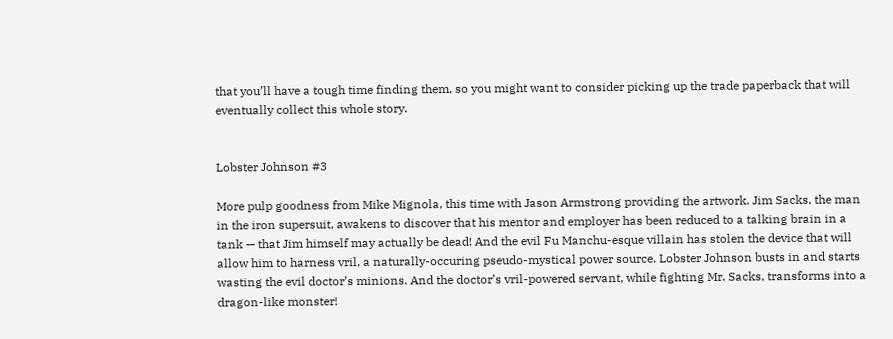that you’ll have a tough time finding them, so you might want to consider picking up the trade paperback that will eventually collect this whole story.


Lobster Johnson #3

More pulp goodness from Mike Mignola, this time with Jason Armstrong providing the artwork. Jim Sacks, the man in the iron supersuit, awakens to discover that his mentor and employer has been reduced to a talking brain in a tank — that Jim himself may actually be dead! And the evil Fu Manchu-esque villain has stolen the device that will allow him to harness vril, a naturally-occuring pseudo-mystical power source. Lobster Johnson busts in and starts wasting the evil doctor’s minions. And the doctor’s vril-powered servant, while fighting Mr. Sacks, transforms into a dragon-like monster!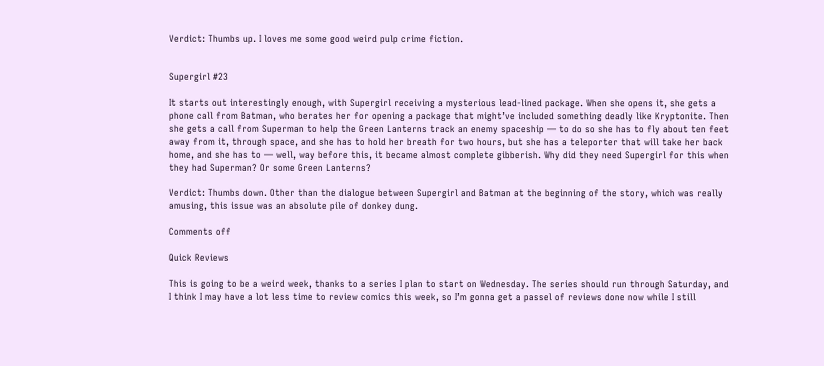Verdict: Thumbs up. I loves me some good weird pulp crime fiction.


Supergirl #23

It starts out interestingly enough, with Supergirl receiving a mysterious lead-lined package. When she opens it, she gets a phone call from Batman, who berates her for opening a package that might’ve included something deadly like Kryptonite. Then she gets a call from Superman to help the Green Lanterns track an enemy spaceship — to do so she has to fly about ten feet away from it, through space, and she has to hold her breath for two hours, but she has a teleporter that will take her back home, and she has to — well, way before this, it became almost complete gibberish. Why did they need Supergirl for this when they had Superman? Or some Green Lanterns?

Verdict: Thumbs down. Other than the dialogue between Supergirl and Batman at the beginning of the story, which was really amusing, this issue was an absolute pile of donkey dung.

Comments off

Quick Reviews

This is going to be a weird week, thanks to a series I plan to start on Wednesday. The series should run through Saturday, and I think I may have a lot less time to review comics this week, so I’m gonna get a passel of reviews done now while I still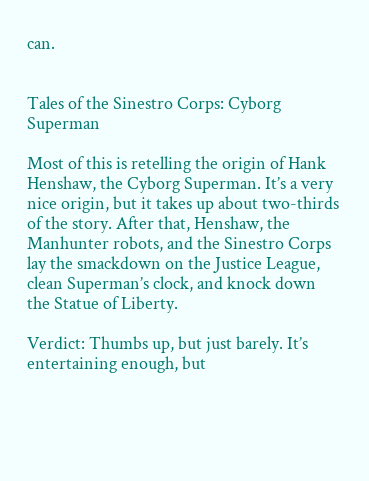can.


Tales of the Sinestro Corps: Cyborg Superman

Most of this is retelling the origin of Hank Henshaw, the Cyborg Superman. It’s a very nice origin, but it takes up about two-thirds of the story. After that, Henshaw, the Manhunter robots, and the Sinestro Corps lay the smackdown on the Justice League, clean Superman’s clock, and knock down the Statue of Liberty.

Verdict: Thumbs up, but just barely. It’s entertaining enough, but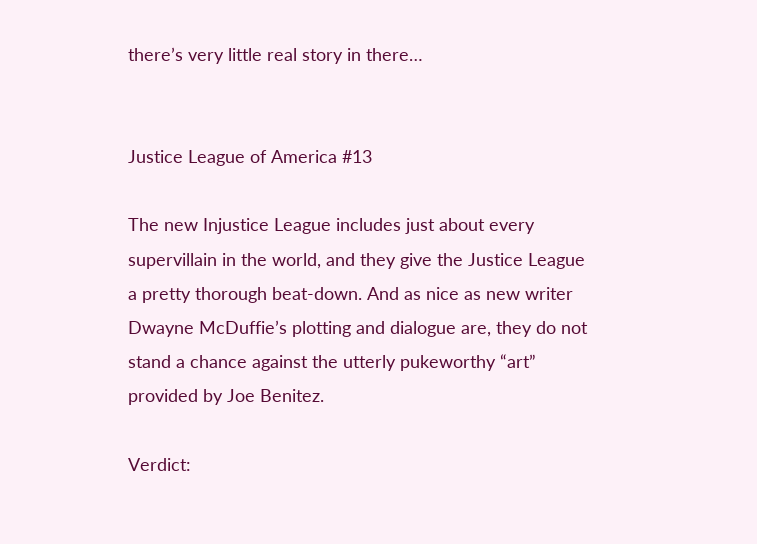there’s very little real story in there…


Justice League of America #13

The new Injustice League includes just about every supervillain in the world, and they give the Justice League a pretty thorough beat-down. And as nice as new writer Dwayne McDuffie’s plotting and dialogue are, they do not stand a chance against the utterly pukeworthy “art” provided by Joe Benitez.

Verdict: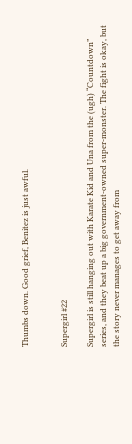Thumbs down. Good grief, Benitez is just awful.


Supergirl #22

Supergirl is still hanging out with Karate Kid and Una from the (ugh) “Countdown” series, and they beat up a big government-owned super-monster. The fight is okay, but the story never manages to get away from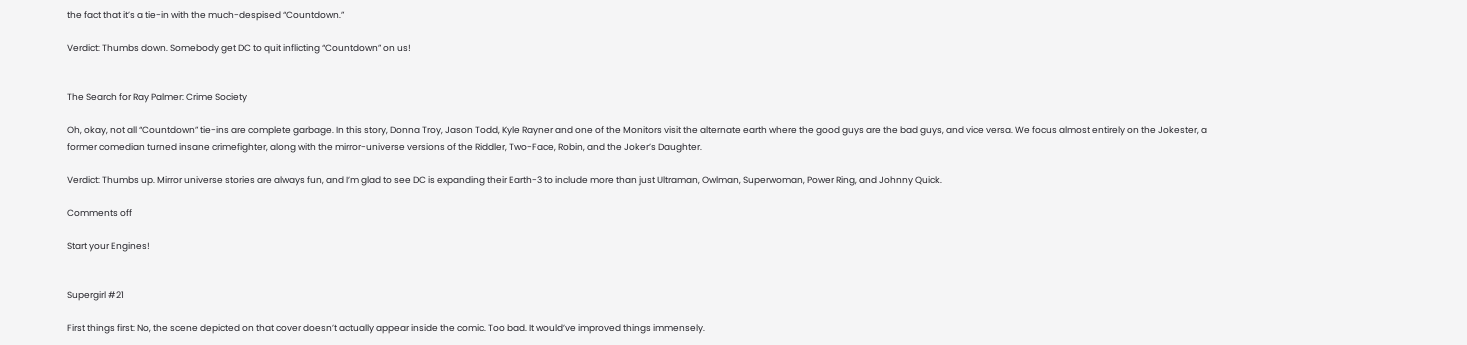the fact that it’s a tie-in with the much-despised “Countdown.”

Verdict: Thumbs down. Somebody get DC to quit inflicting “Countdown” on us!


The Search for Ray Palmer: Crime Society

Oh, okay, not all “Countdown” tie-ins are complete garbage. In this story, Donna Troy, Jason Todd, Kyle Rayner and one of the Monitors visit the alternate earth where the good guys are the bad guys, and vice versa. We focus almost entirely on the Jokester, a former comedian turned insane crimefighter, along with the mirror-universe versions of the Riddler, Two-Face, Robin, and the Joker’s Daughter.

Verdict: Thumbs up. Mirror universe stories are always fun, and I’m glad to see DC is expanding their Earth-3 to include more than just Ultraman, Owlman, Superwoman, Power Ring, and Johnny Quick.

Comments off

Start your Engines!


Supergirl #21

First things first: No, the scene depicted on that cover doesn’t actually appear inside the comic. Too bad. It would’ve improved things immensely.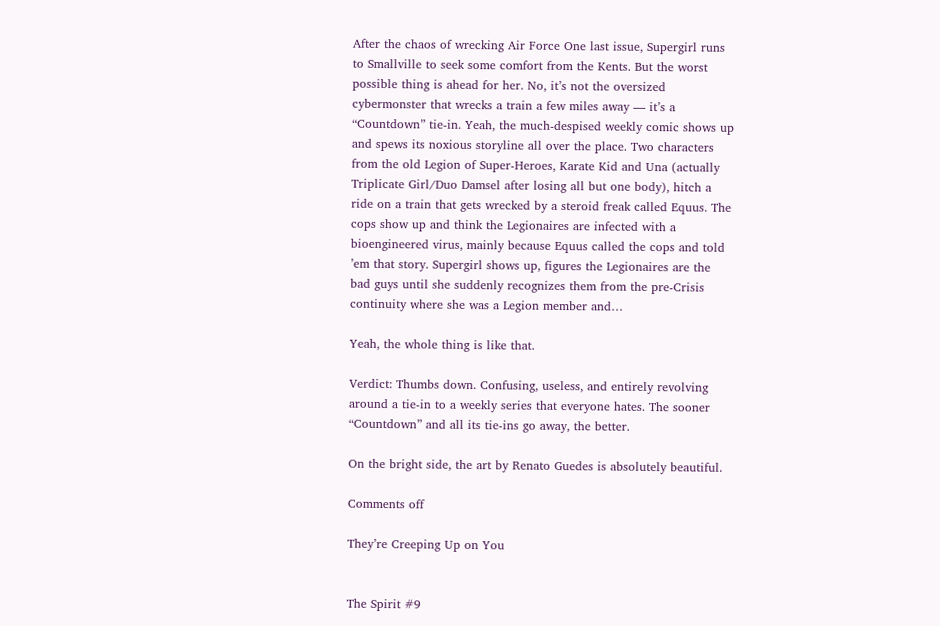After the chaos of wrecking Air Force One last issue, Supergirl runs to Smallville to seek some comfort from the Kents. But the worst possible thing is ahead for her. No, it’s not the oversized cybermonster that wrecks a train a few miles away — it’s a “Countdown” tie-in. Yeah, the much-despised weekly comic shows up and spews its noxious storyline all over the place. Two characters from the old Legion of Super-Heroes, Karate Kid and Una (actually Triplicate Girl/Duo Damsel after losing all but one body), hitch a ride on a train that gets wrecked by a steroid freak called Equus. The cops show up and think the Legionaires are infected with a bioengineered virus, mainly because Equus called the cops and told ’em that story. Supergirl shows up, figures the Legionaires are the bad guys until she suddenly recognizes them from the pre-Crisis continuity where she was a Legion member and…

Yeah, the whole thing is like that.

Verdict: Thumbs down. Confusing, useless, and entirely revolving around a tie-in to a weekly series that everyone hates. The sooner “Countdown” and all its tie-ins go away, the better.

On the bright side, the art by Renato Guedes is absolutely beautiful.

Comments off

They’re Creeping Up on You


The Spirit #9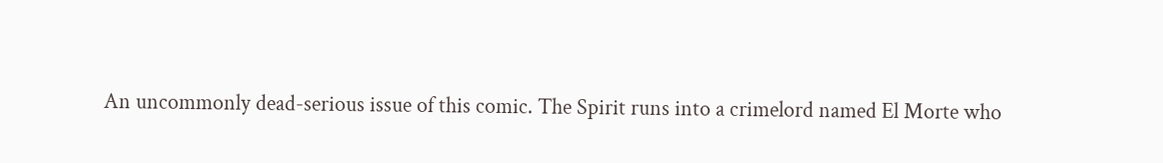An uncommonly dead-serious issue of this comic. The Spirit runs into a crimelord named El Morte who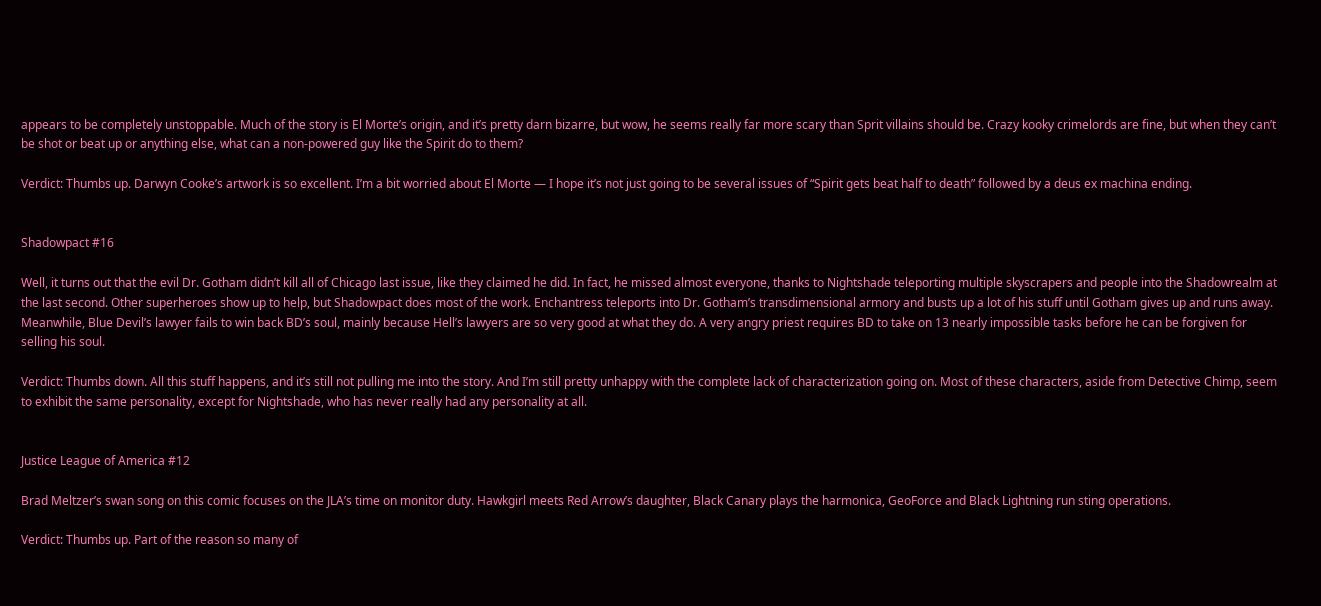appears to be completely unstoppable. Much of the story is El Morte’s origin, and it’s pretty darn bizarre, but wow, he seems really far more scary than Sprit villains should be. Crazy kooky crimelords are fine, but when they can’t be shot or beat up or anything else, what can a non-powered guy like the Spirit do to them?

Verdict: Thumbs up. Darwyn Cooke’s artwork is so excellent. I’m a bit worried about El Morte — I hope it’s not just going to be several issues of “Spirit gets beat half to death” followed by a deus ex machina ending.


Shadowpact #16

Well, it turns out that the evil Dr. Gotham didn’t kill all of Chicago last issue, like they claimed he did. In fact, he missed almost everyone, thanks to Nightshade teleporting multiple skyscrapers and people into the Shadowrealm at the last second. Other superheroes show up to help, but Shadowpact does most of the work. Enchantress teleports into Dr. Gotham’s transdimensional armory and busts up a lot of his stuff until Gotham gives up and runs away. Meanwhile, Blue Devil’s lawyer fails to win back BD’s soul, mainly because Hell’s lawyers are so very good at what they do. A very angry priest requires BD to take on 13 nearly impossible tasks before he can be forgiven for selling his soul.

Verdict: Thumbs down. All this stuff happens, and it’s still not pulling me into the story. And I’m still pretty unhappy with the complete lack of characterization going on. Most of these characters, aside from Detective Chimp, seem to exhibit the same personality, except for Nightshade, who has never really had any personality at all.


Justice League of America #12

Brad Meltzer’s swan song on this comic focuses on the JLA’s time on monitor duty. Hawkgirl meets Red Arrow’s daughter, Black Canary plays the harmonica, GeoForce and Black Lightning run sting operations.

Verdict: Thumbs up. Part of the reason so many of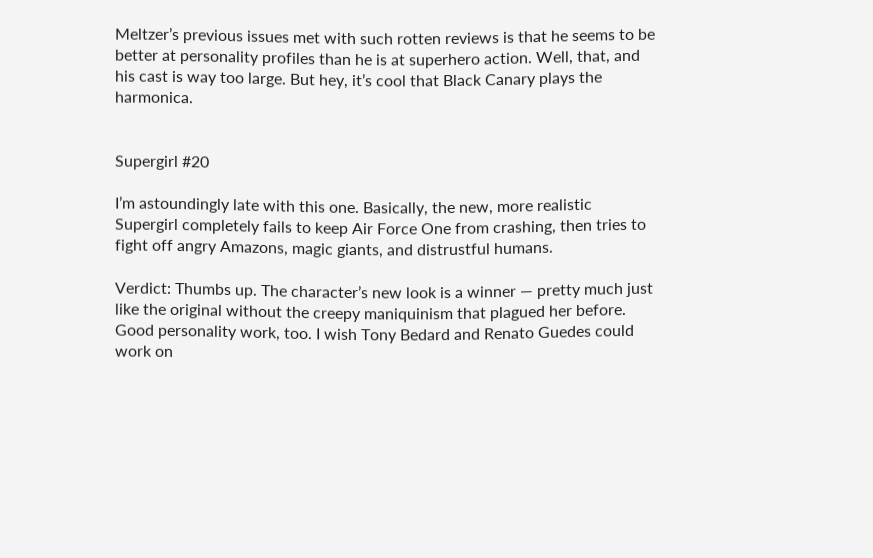Meltzer’s previous issues met with such rotten reviews is that he seems to be better at personality profiles than he is at superhero action. Well, that, and his cast is way too large. But hey, it’s cool that Black Canary plays the harmonica.


Supergirl #20

I’m astoundingly late with this one. Basically, the new, more realistic Supergirl completely fails to keep Air Force One from crashing, then tries to fight off angry Amazons, magic giants, and distrustful humans.

Verdict: Thumbs up. The character’s new look is a winner — pretty much just like the original without the creepy maniquinism that plagued her before. Good personality work, too. I wish Tony Bedard and Renato Guedes could work on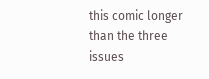this comic longer than the three issues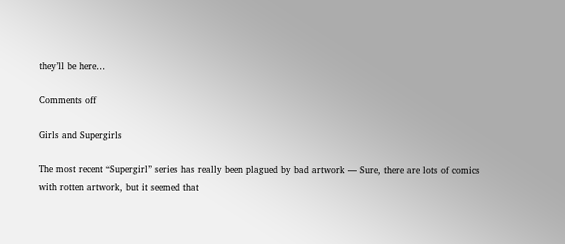they’ll be here…

Comments off

Girls and Supergirls

The most recent “Supergirl” series has really been plagued by bad artwork — Sure, there are lots of comics with rotten artwork, but it seemed that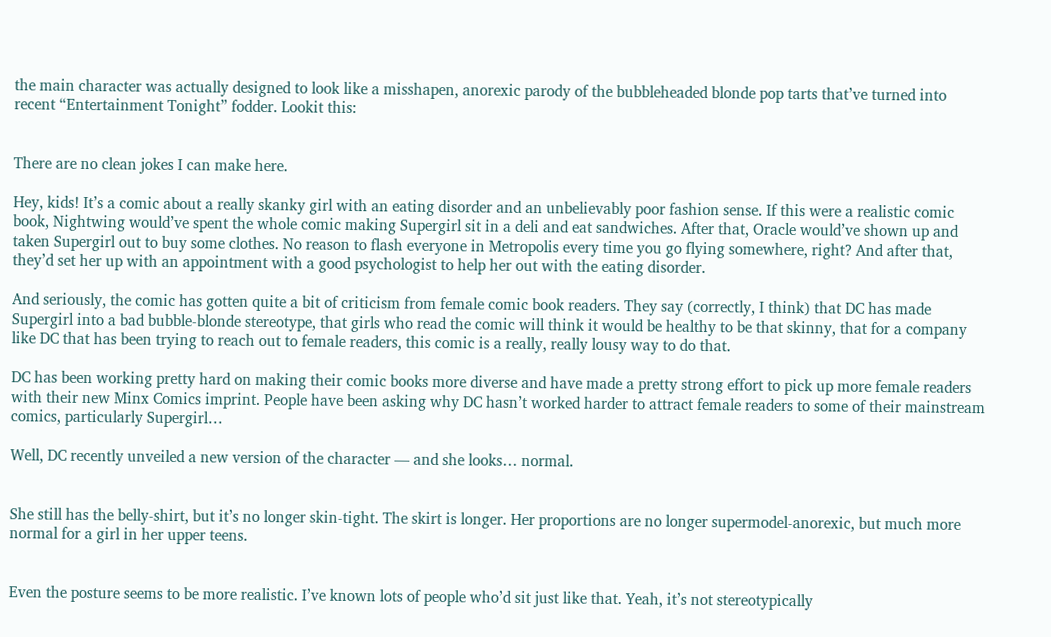the main character was actually designed to look like a misshapen, anorexic parody of the bubbleheaded blonde pop tarts that’ve turned into recent “Entertainment Tonight” fodder. Lookit this:


There are no clean jokes I can make here.

Hey, kids! It’s a comic about a really skanky girl with an eating disorder and an unbelievably poor fashion sense. If this were a realistic comic book, Nightwing would’ve spent the whole comic making Supergirl sit in a deli and eat sandwiches. After that, Oracle would’ve shown up and taken Supergirl out to buy some clothes. No reason to flash everyone in Metropolis every time you go flying somewhere, right? And after that, they’d set her up with an appointment with a good psychologist to help her out with the eating disorder.

And seriously, the comic has gotten quite a bit of criticism from female comic book readers. They say (correctly, I think) that DC has made Supergirl into a bad bubble-blonde stereotype, that girls who read the comic will think it would be healthy to be that skinny, that for a company like DC that has been trying to reach out to female readers, this comic is a really, really lousy way to do that.

DC has been working pretty hard on making their comic books more diverse and have made a pretty strong effort to pick up more female readers with their new Minx Comics imprint. People have been asking why DC hasn’t worked harder to attract female readers to some of their mainstream comics, particularly Supergirl…

Well, DC recently unveiled a new version of the character — and she looks… normal.


She still has the belly-shirt, but it’s no longer skin-tight. The skirt is longer. Her proportions are no longer supermodel-anorexic, but much more normal for a girl in her upper teens.


Even the posture seems to be more realistic. I’ve known lots of people who’d sit just like that. Yeah, it’s not stereotypically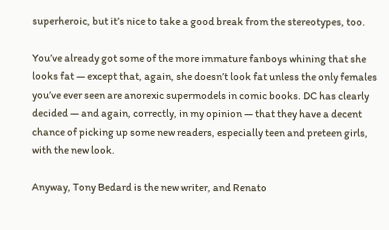superheroic, but it’s nice to take a good break from the stereotypes, too.

You’ve already got some of the more immature fanboys whining that she looks fat — except that, again, she doesn’t look fat unless the only females you’ve ever seen are anorexic supermodels in comic books. DC has clearly decided — and again, correctly, in my opinion — that they have a decent chance of picking up some new readers, especially teen and preteen girls, with the new look.

Anyway, Tony Bedard is the new writer, and Renato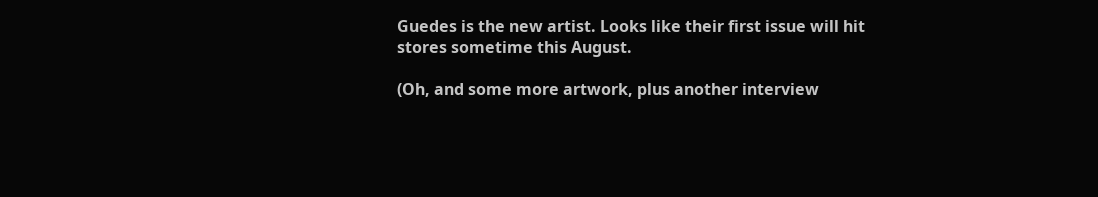Guedes is the new artist. Looks like their first issue will hit stores sometime this August.

(Oh, and some more artwork, plus another interview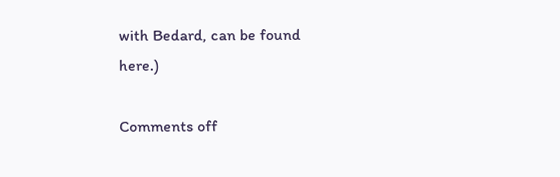with Bedard, can be found here.)

Comments off